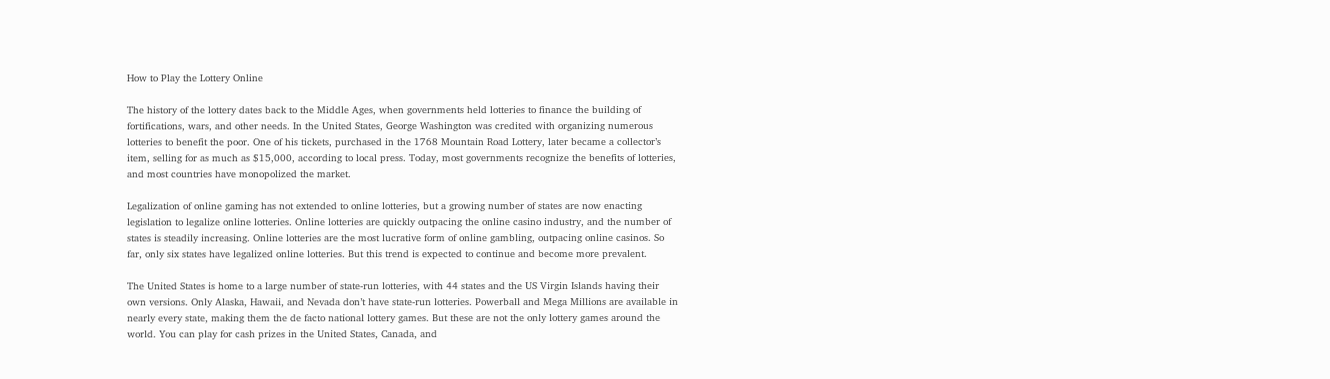How to Play the Lottery Online

The history of the lottery dates back to the Middle Ages, when governments held lotteries to finance the building of fortifications, wars, and other needs. In the United States, George Washington was credited with organizing numerous lotteries to benefit the poor. One of his tickets, purchased in the 1768 Mountain Road Lottery, later became a collector’s item, selling for as much as $15,000, according to local press. Today, most governments recognize the benefits of lotteries, and most countries have monopolized the market.

Legalization of online gaming has not extended to online lotteries, but a growing number of states are now enacting legislation to legalize online lotteries. Online lotteries are quickly outpacing the online casino industry, and the number of states is steadily increasing. Online lotteries are the most lucrative form of online gambling, outpacing online casinos. So far, only six states have legalized online lotteries. But this trend is expected to continue and become more prevalent.

The United States is home to a large number of state-run lotteries, with 44 states and the US Virgin Islands having their own versions. Only Alaska, Hawaii, and Nevada don’t have state-run lotteries. Powerball and Mega Millions are available in nearly every state, making them the de facto national lottery games. But these are not the only lottery games around the world. You can play for cash prizes in the United States, Canada, and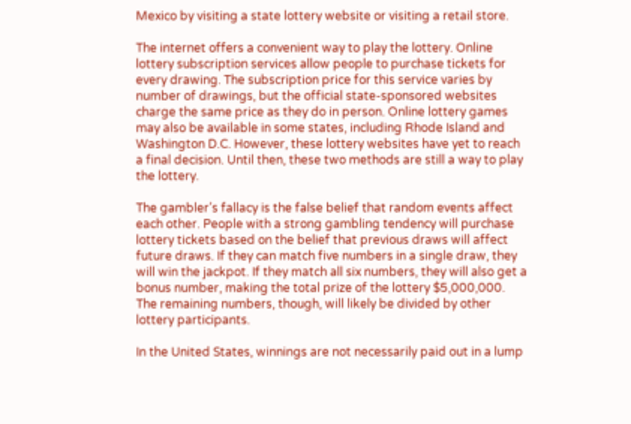Mexico by visiting a state lottery website or visiting a retail store.

The internet offers a convenient way to play the lottery. Online lottery subscription services allow people to purchase tickets for every drawing. The subscription price for this service varies by number of drawings, but the official state-sponsored websites charge the same price as they do in person. Online lottery games may also be available in some states, including Rhode Island and Washington D.C. However, these lottery websites have yet to reach a final decision. Until then, these two methods are still a way to play the lottery.

The gambler’s fallacy is the false belief that random events affect each other. People with a strong gambling tendency will purchase lottery tickets based on the belief that previous draws will affect future draws. If they can match five numbers in a single draw, they will win the jackpot. If they match all six numbers, they will also get a bonus number, making the total prize of the lottery $5,000,000. The remaining numbers, though, will likely be divided by other lottery participants.

In the United States, winnings are not necessarily paid out in a lump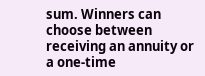sum. Winners can choose between receiving an annuity or a one-time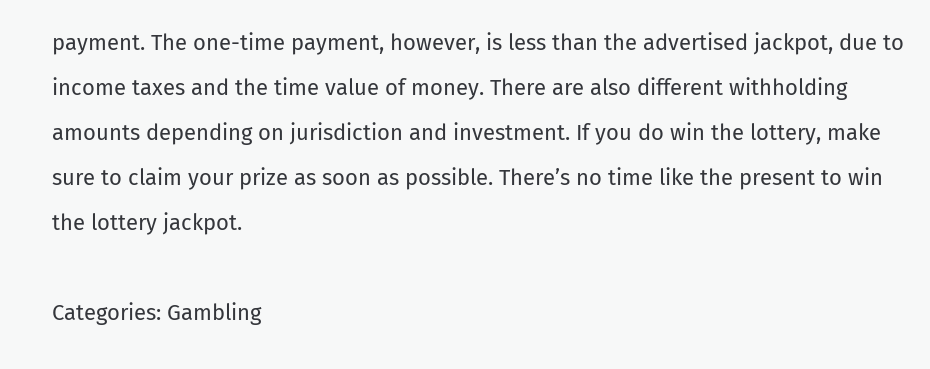payment. The one-time payment, however, is less than the advertised jackpot, due to income taxes and the time value of money. There are also different withholding amounts depending on jurisdiction and investment. If you do win the lottery, make sure to claim your prize as soon as possible. There’s no time like the present to win the lottery jackpot.

Categories: Gambling